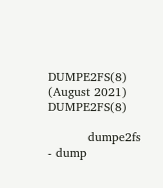DUMPE2FS(8)               (August 2021)               DUMPE2FS(8)

          dumpe2fs - dump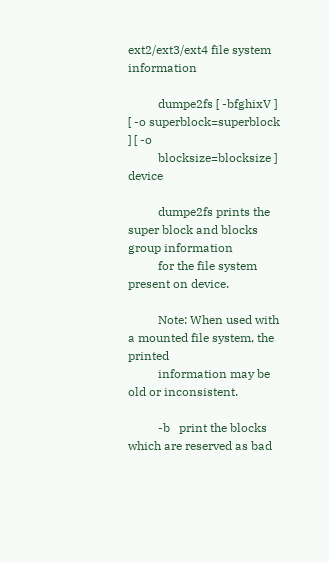ext2/ext3/ext4 file system information

          dumpe2fs [ -bfghixV ] [ -o superblock=superblock ] [ -o
          blocksize=blocksize ] device

          dumpe2fs prints the super block and blocks group information
          for the file system present on device.

          Note: When used with a mounted file system, the printed
          information may be old or inconsistent.

          -b   print the blocks which are reserved as bad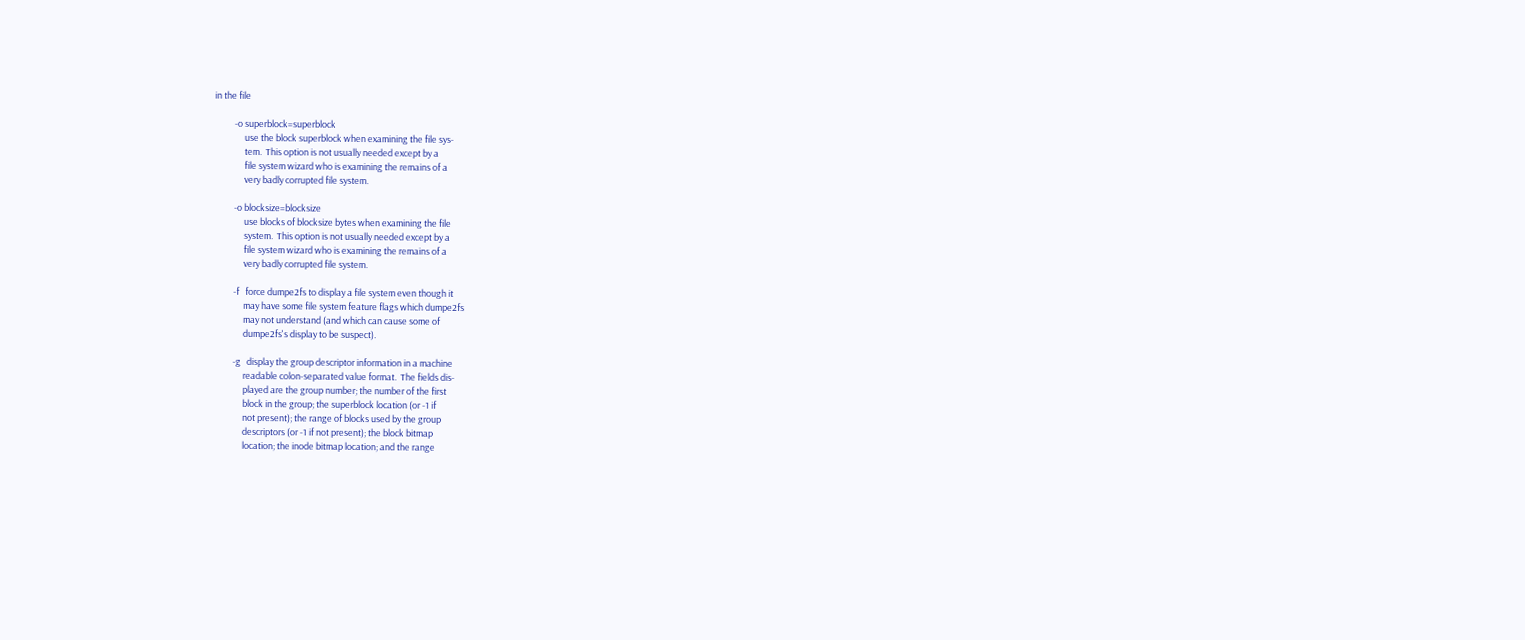in the file

          -o superblock=superblock
               use the block superblock when examining the file sys-
               tem.  This option is not usually needed except by a
               file system wizard who is examining the remains of a
               very badly corrupted file system.

          -o blocksize=blocksize
               use blocks of blocksize bytes when examining the file
               system.  This option is not usually needed except by a
               file system wizard who is examining the remains of a
               very badly corrupted file system.

          -f   force dumpe2fs to display a file system even though it
               may have some file system feature flags which dumpe2fs
               may not understand (and which can cause some of
               dumpe2fs's display to be suspect).

          -g   display the group descriptor information in a machine
               readable colon-separated value format.  The fields dis-
               played are the group number; the number of the first
               block in the group; the superblock location (or -1 if
               not present); the range of blocks used by the group
               descriptors (or -1 if not present); the block bitmap
               location; the inode bitmap location; and the range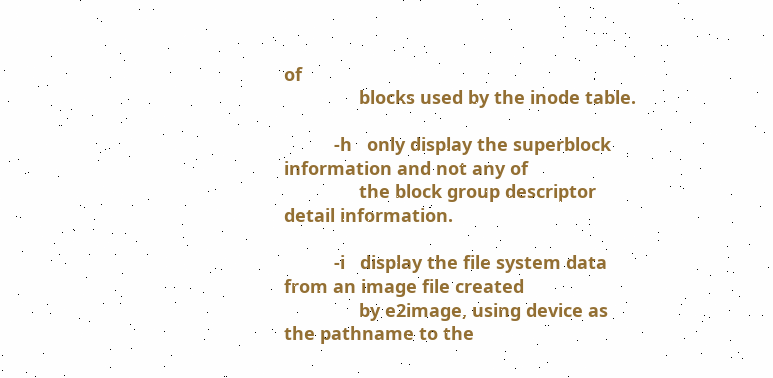of
               blocks used by the inode table.

          -h   only display the superblock information and not any of
               the block group descriptor detail information.

          -i   display the file system data from an image file created
               by e2image, using device as the pathname to the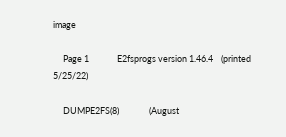image

     Page 1              E2fsprogs version 1.46.4    (printed 5/25/22)

     DUMPE2FS(8)               (August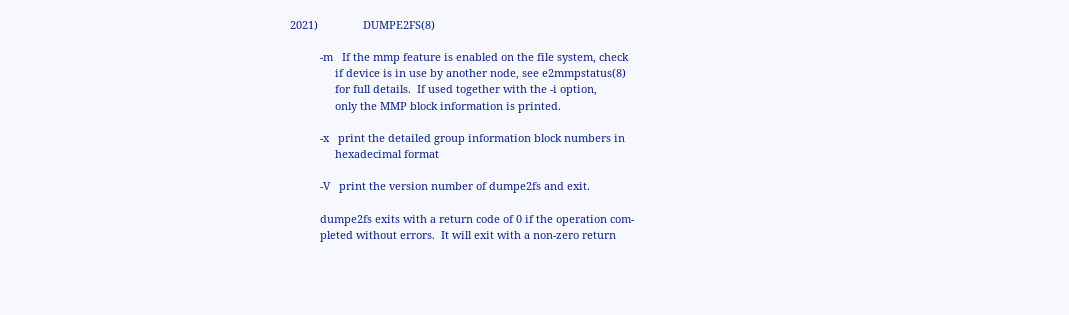2021)               DUMPE2FS(8)

          -m   If the mmp feature is enabled on the file system, check
               if device is in use by another node, see e2mmpstatus(8)
               for full details.  If used together with the -i option,
               only the MMP block information is printed.

          -x   print the detailed group information block numbers in
               hexadecimal format

          -V   print the version number of dumpe2fs and exit.

          dumpe2fs exits with a return code of 0 if the operation com-
          pleted without errors.  It will exit with a non-zero return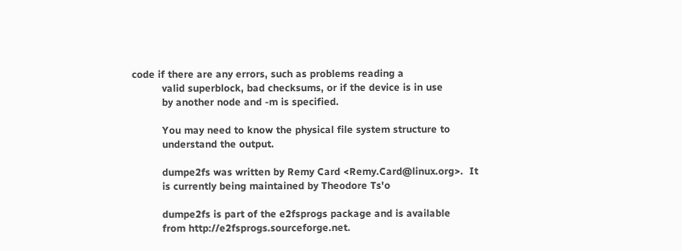code if there are any errors, such as problems reading a
          valid superblock, bad checksums, or if the device is in use
          by another node and -m is specified.

          You may need to know the physical file system structure to
          understand the output.

          dumpe2fs was written by Remy Card <Remy.Card@linux.org>.  It
          is currently being maintained by Theodore Ts'o

          dumpe2fs is part of the e2fsprogs package and is available
          from http://e2fsprogs.sourceforge.net.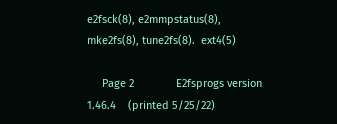e2fsck(8), e2mmpstatus(8), mke2fs(8), tune2fs(8).  ext4(5)

     Page 2              E2fsprogs version 1.46.4    (printed 5/25/22)